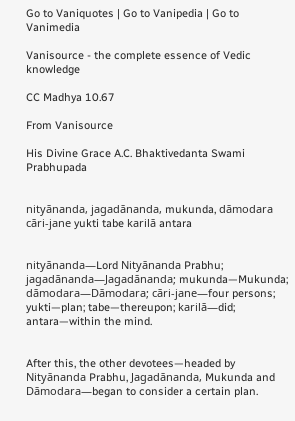Go to Vaniquotes | Go to Vanipedia | Go to Vanimedia

Vanisource - the complete essence of Vedic knowledge

CC Madhya 10.67

From Vanisource

His Divine Grace A.C. Bhaktivedanta Swami Prabhupada


nityānanda, jagadānanda, mukunda, dāmodara
cāri-jane yukti tabe karilā antara


nityānanda—Lord Nityānanda Prabhu; jagadānanda—Jagadānanda; mukunda—Mukunda; dāmodara—Dāmodara; cāri-jane—four persons; yukti—plan; tabe—thereupon; karilā—did; antara—within the mind.


After this, the other devotees—headed by Nityānanda Prabhu, Jagadānanda, Mukunda and Dāmodara—began to consider a certain plan.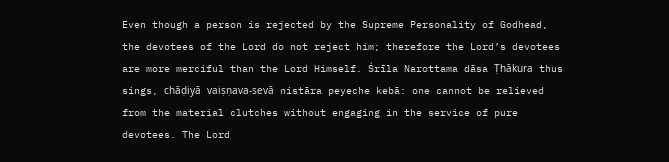Even though a person is rejected by the Supreme Personality of Godhead, the devotees of the Lord do not reject him; therefore the Lord’s devotees are more merciful than the Lord Himself. Śrīla Narottama dāsa Ṭhākura thus sings, chāḍiyā vaiṣṇava-sevā nistāra peyeche kebā: one cannot be relieved from the material clutches without engaging in the service of pure devotees. The Lord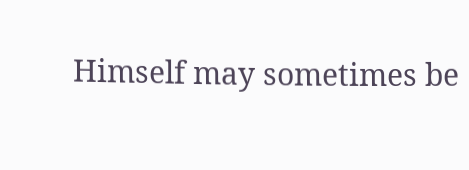Himself may sometimes be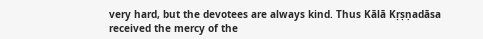very hard, but the devotees are always kind. Thus Kālā Kṛṣṇadāsa received the mercy of the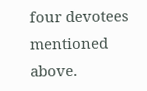four devotees mentioned above.